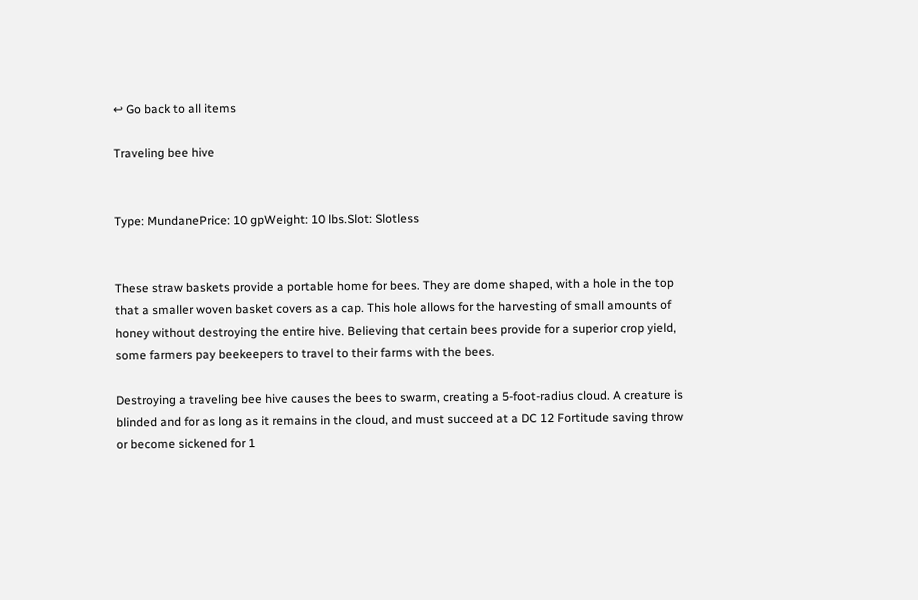↩ Go back to all items

Traveling bee hive


Type: MundanePrice: 10 gpWeight: 10 lbs.Slot: Slotless


These straw baskets provide a portable home for bees. They are dome shaped, with a hole in the top that a smaller woven basket covers as a cap. This hole allows for the harvesting of small amounts of honey without destroying the entire hive. Believing that certain bees provide for a superior crop yield, some farmers pay beekeepers to travel to their farms with the bees.

Destroying a traveling bee hive causes the bees to swarm, creating a 5-foot-radius cloud. A creature is blinded and for as long as it remains in the cloud, and must succeed at a DC 12 Fortitude saving throw or become sickened for 1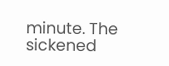minute. The sickened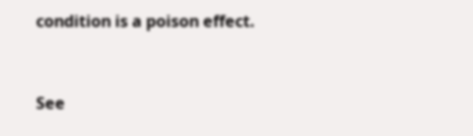condition is a poison effect.


See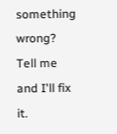something wrong? Tell me and I'll fix it.